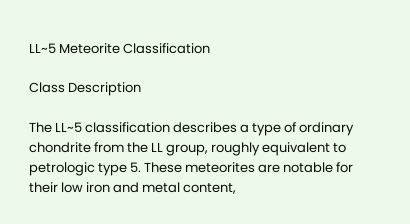LL~5 Meteorite Classification

Class Description

The LL~5 classification describes a type of ordinary chondrite from the LL group, roughly equivalent to petrologic type 5. These meteorites are notable for their low iron and metal content,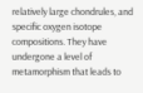relatively large chondrules, and specific oxygen isotope compositions. They have undergone a level of metamorphism that leads to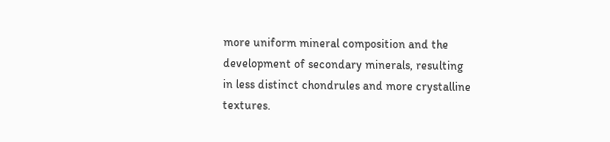more uniform mineral composition and the development of secondary minerals, resulting in less distinct chondrules and more crystalline textures.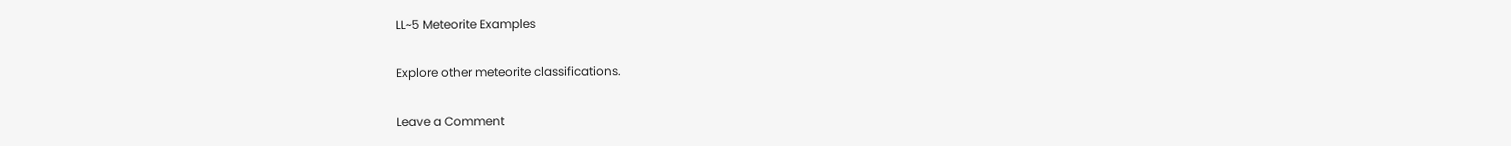LL~5 Meteorite Examples

Explore other meteorite classifications.

Leave a Comment